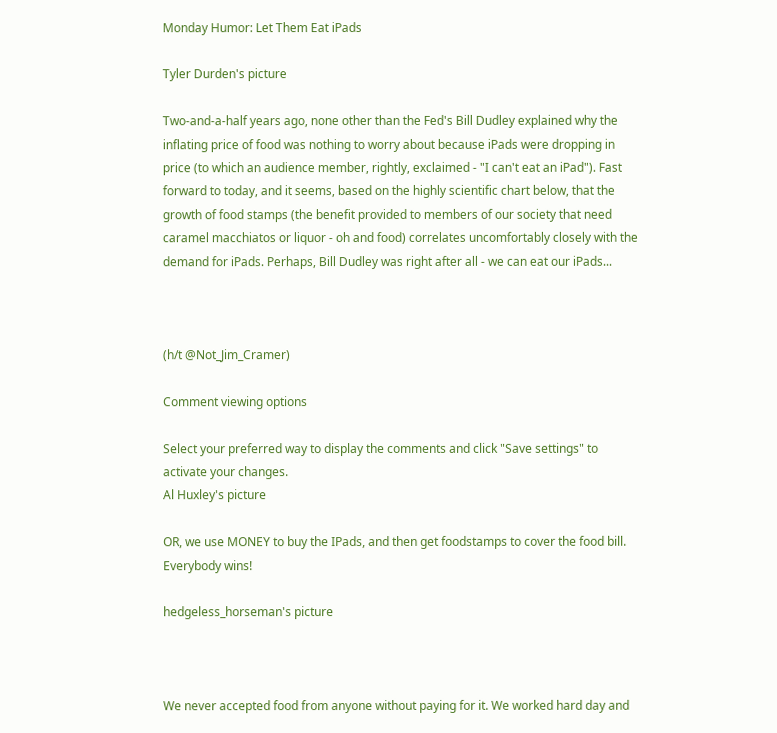Monday Humor: Let Them Eat iPads

Tyler Durden's picture

Two-and-a-half years ago, none other than the Fed's Bill Dudley explained why the inflating price of food was nothing to worry about because iPads were dropping in price (to which an audience member, rightly, exclaimed - "I can't eat an iPad"). Fast forward to today, and it seems, based on the highly scientific chart below, that the growth of food stamps (the benefit provided to members of our society that need caramel macchiatos or liquor - oh and food) correlates uncomfortably closely with the demand for iPads. Perhaps, Bill Dudley was right after all - we can eat our iPads...



(h/t @Not_Jim_Cramer)

Comment viewing options

Select your preferred way to display the comments and click "Save settings" to activate your changes.
Al Huxley's picture

OR, we use MONEY to buy the IPads, and then get foodstamps to cover the food bill.  Everybody wins!

hedgeless_horseman's picture



We never accepted food from anyone without paying for it. We worked hard day and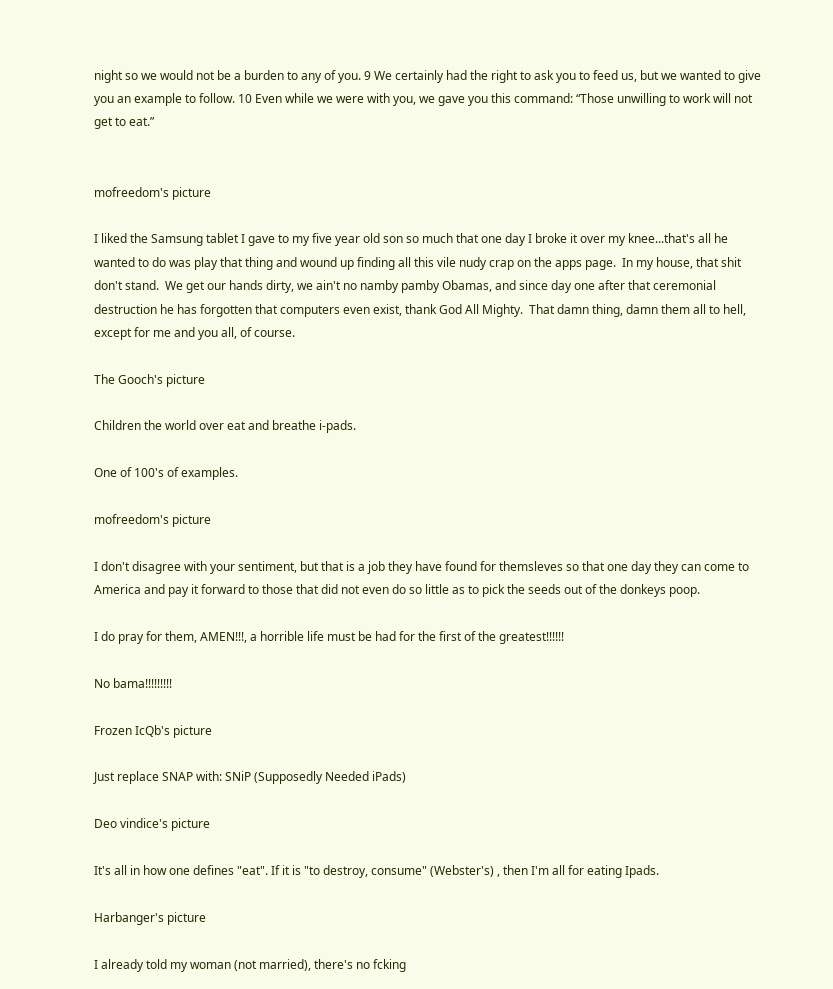night so we would not be a burden to any of you. 9 We certainly had the right to ask you to feed us, but we wanted to give you an example to follow. 10 Even while we were with you, we gave you this command: “Those unwilling to work will not get to eat.”


mofreedom's picture

I liked the Samsung tablet I gave to my five year old son so much that one day I broke it over my knee...that's all he wanted to do was play that thing and wound up finding all this vile nudy crap on the apps page.  In my house, that shit don't stand.  We get our hands dirty, we ain't no namby pamby Obamas, and since day one after that ceremonial destruction he has forgotten that computers even exist, thank God All Mighty.  That damn thing, damn them all to hell, except for me and you all, of course.

The Gooch's picture

Children the world over eat and breathe i-pads.

One of 100's of examples.

mofreedom's picture

I don't disagree with your sentiment, but that is a job they have found for themsleves so that one day they can come to America and pay it forward to those that did not even do so little as to pick the seeds out of the donkeys poop.

I do pray for them, AMEN!!!, a horrible life must be had for the first of the greatest!!!!!!

No bama!!!!!!!!!

Frozen IcQb's picture

Just replace SNAP with: SNiP (Supposedly Needed iPads)

Deo vindice's picture

It's all in how one defines "eat". If it is "to destroy, consume" (Webster's) , then I'm all for eating Ipads.

Harbanger's picture

I already told my woman (not married), there's no fcking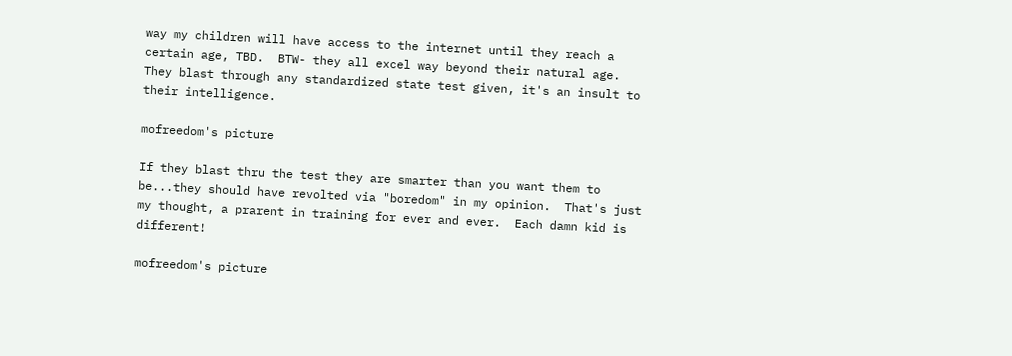way my children will have access to the internet until they reach a certain age, TBD.  BTW- they all excel way beyond their natural age.  They blast through any standardized state test given, it's an insult to their intelligence.

mofreedom's picture

If they blast thru the test they are smarter than you want them to be...they should have revolted via "boredom" in my opinion.  That's just my thought, a prarent in training for ever and ever.  Each damn kid is different!

mofreedom's picture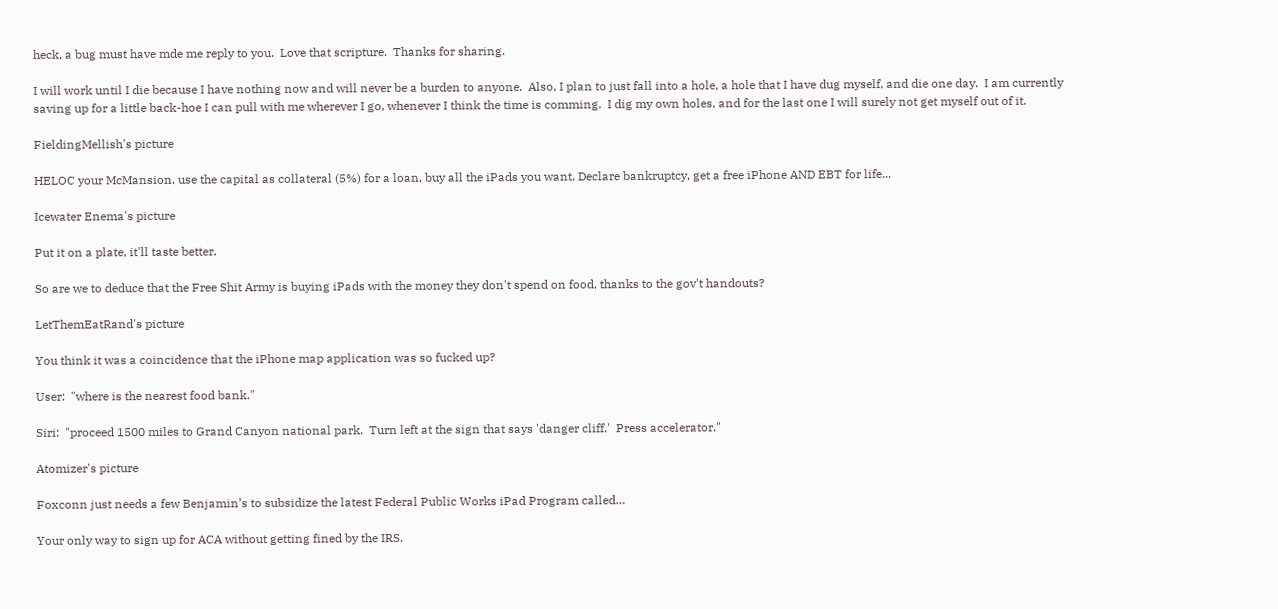heck, a bug must have mde me reply to you.  Love that scripture.  Thanks for sharing.

I will work until I die because I have nothing now and will never be a burden to anyone.  Also, I plan to just fall into a hole, a hole that I have dug myself, and die one day.  I am currently saving up for a little back-hoe I can pull with me wherever I go, whenever I think the time is comming.  I dig my own holes, and for the last one I will surely not get myself out of it.

FieldingMellish's picture

HELOC your McMansion, use the capital as collateral (5%) for a loan, buy all the iPads you want. Declare bankruptcy, get a free iPhone AND EBT for life...

Icewater Enema's picture

Put it on a plate, it'll taste better.

So are we to deduce that the Free Shit Army is buying iPads with the money they don't spend on food, thanks to the gov't handouts?

LetThemEatRand's picture

You think it was a coincidence that the iPhone map application was so fucked up?

User:  "where is the nearest food bank."

Siri:  "proceed 1500 miles to Grand Canyon national park.  Turn left at the sign that says 'danger cliff.'  Press accelerator."

Atomizer's picture

Foxconn just needs a few Benjamin’s to subsidize the latest Federal Public Works iPad Program called…

Your only way to sign up for ACA without getting fined by the IRS.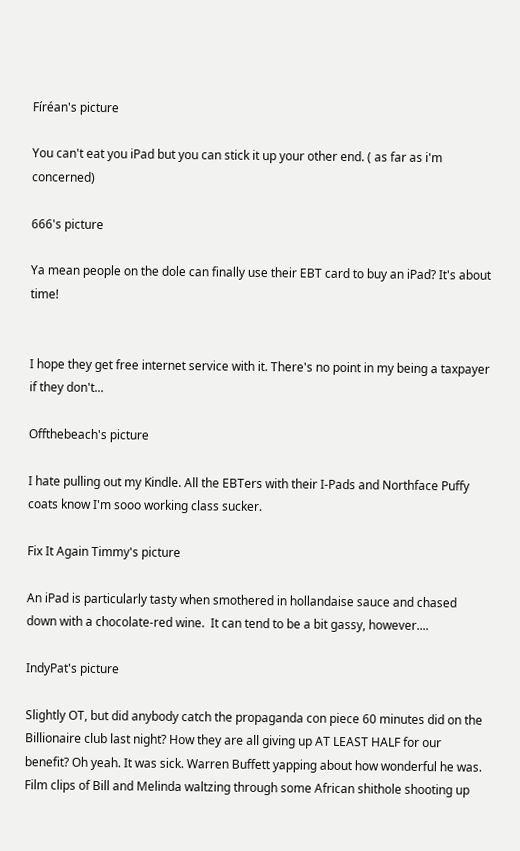Fíréan's picture

You can't eat you iPad but you can stick it up your other end. ( as far as i'm concerned)

666's picture

Ya mean people on the dole can finally use their EBT card to buy an iPad? It's about time!


I hope they get free internet service with it. There's no point in my being a taxpayer if they don't...

Offthebeach's picture

I hate pulling out my Kindle. All the EBTers with their I-Pads and Northface Puffy coats know I'm sooo working class sucker.

Fix It Again Timmy's picture

An iPad is particularly tasty when smothered in hollandaise sauce and chased down with a chocolate-red wine.  It can tend to be a bit gassy, however....

IndyPat's picture

Slightly OT, but did anybody catch the propaganda con piece 60 minutes did on the Billionaire club last night? How they are all giving up AT LEAST HALF for our benefit? Oh yeah. It was sick. Warren Buffett yapping about how wonderful he was. Film clips of Bill and Melinda waltzing through some African shithole shooting up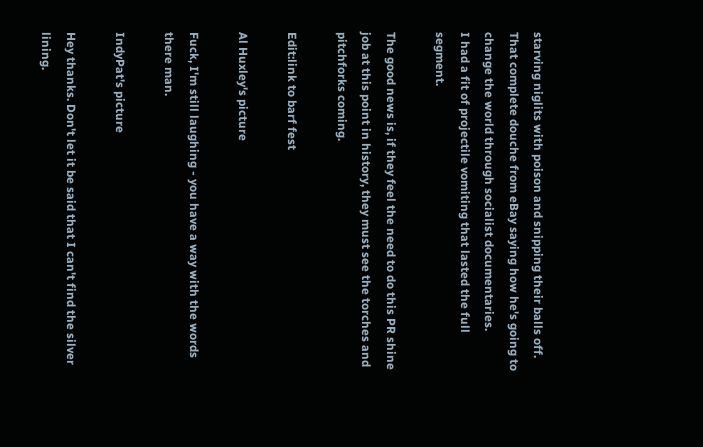starving niglits with poison and snipping their balls off. That complete douche from eBay saying how he's going to change the world through socialist documentaries.
I had a fit of projectile vomiting that lasted the full segment.

The good news is, if they feel the need to do this PR shine job at this point in history, they must see the torches and pitchforks coming.

Edit:link to barf fest

Al Huxley's picture

Fuck, I'm still laughing - you have a way with the words there man.

IndyPat's picture

Hey thanks. Don't let it be said that I can't find the silver lining.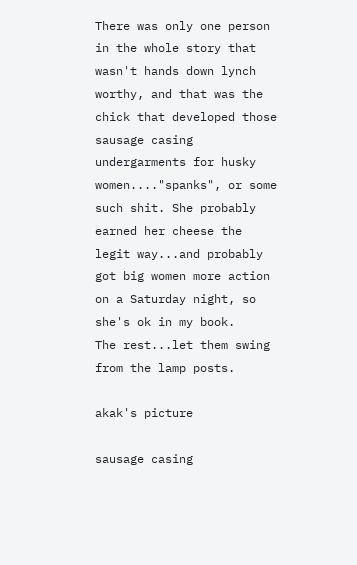There was only one person in the whole story that wasn't hands down lynch worthy, and that was the chick that developed those sausage casing undergarments for husky women...."spanks", or some such shit. She probably earned her cheese the legit way...and probably got big women more action on a Saturday night, so she's ok in my book.
The rest...let them swing from the lamp posts.

akak's picture

sausage casing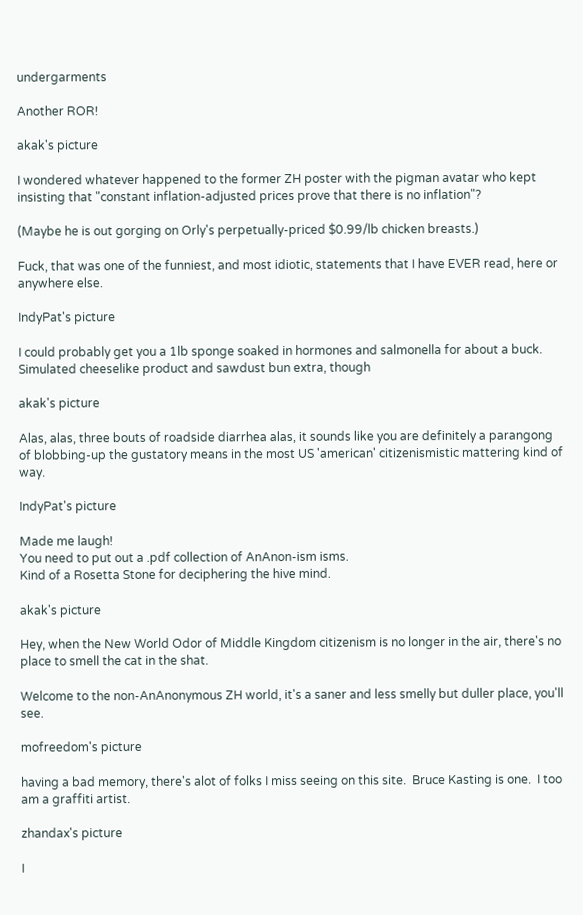undergarments

Another ROR!

akak's picture

I wondered whatever happened to the former ZH poster with the pigman avatar who kept insisting that "constant inflation-adjusted prices prove that there is no inflation"?

(Maybe he is out gorging on Orly's perpetually-priced $0.99/lb chicken breasts.)

Fuck, that was one of the funniest, and most idiotic, statements that I have EVER read, here or anywhere else.

IndyPat's picture

I could probably get you a 1lb sponge soaked in hormones and salmonella for about a buck. Simulated cheeselike product and sawdust bun extra, though

akak's picture

Alas, alas, three bouts of roadside diarrhea alas, it sounds like you are definitely a parangong of blobbing-up the gustatory means in the most US 'american' citizenismistic mattering kind of way.

IndyPat's picture

Made me laugh!
You need to put out a .pdf collection of AnAnon-ism isms.
Kind of a Rosetta Stone for deciphering the hive mind.

akak's picture

Hey, when the New World Odor of Middle Kingdom citizenism is no longer in the air, there's no place to smell the cat in the shat.

Welcome to the non-AnAnonymous ZH world, it's a saner and less smelly but duller place, you'll see.

mofreedom's picture

having a bad memory, there's alot of folks I miss seeing on this site.  Bruce Kasting is one.  I too am a graffiti artist.

zhandax's picture

I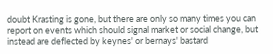doubt Krasting is gone, but there are only so many times you can report on events which should signal market or social change, but instead are deflected by keynes' or bernays' bastard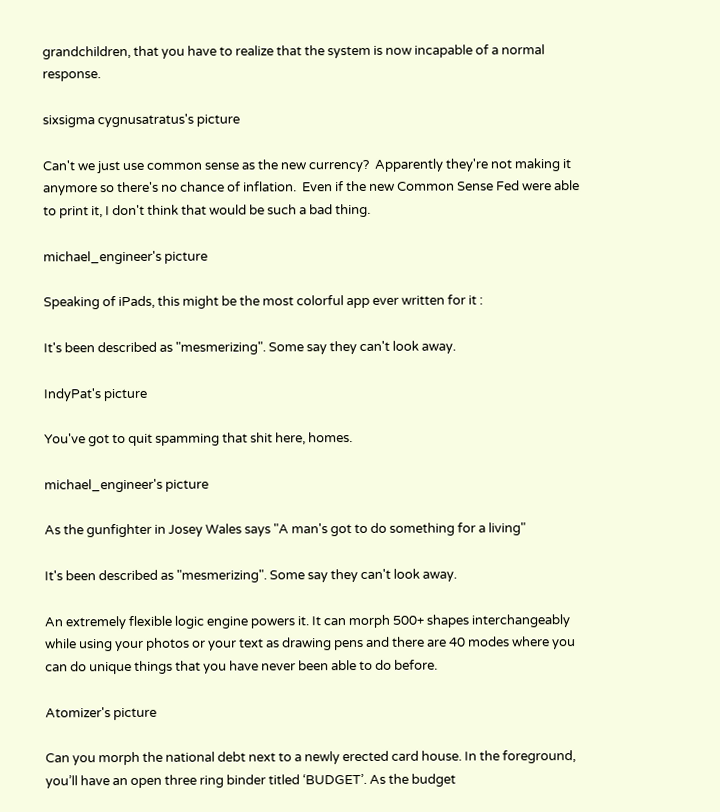grandchildren, that you have to realize that the system is now incapable of a normal response.

sixsigma cygnusatratus's picture

Can't we just use common sense as the new currency?  Apparently they're not making it anymore so there's no chance of inflation.  Even if the new Common Sense Fed were able to print it, I don't think that would be such a bad thing.

michael_engineer's picture

Speaking of iPads, this might be the most colorful app ever written for it :

It's been described as "mesmerizing". Some say they can't look away.

IndyPat's picture

You've got to quit spamming that shit here, homes.

michael_engineer's picture

As the gunfighter in Josey Wales says "A man's got to do something for a living"

It's been described as "mesmerizing". Some say they can't look away.

An extremely flexible logic engine powers it. It can morph 500+ shapes interchangeably while using your photos or your text as drawing pens and there are 40 modes where you can do unique things that you have never been able to do before.

Atomizer's picture

Can you morph the national debt next to a newly erected card house. In the foreground, you’ll have an open three ring binder titled ‘BUDGET’. As the budget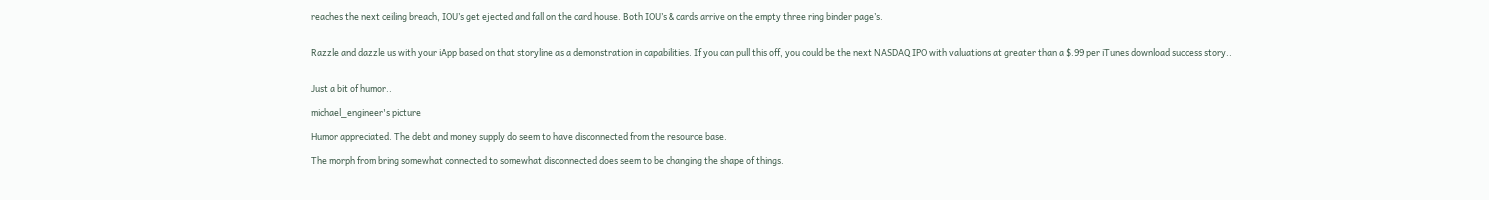reaches the next ceiling breach, IOU’s get ejected and fall on the card house. Both IOU’s & cards arrive on the empty three ring binder page’s.


Razzle and dazzle us with your iApp based on that storyline as a demonstration in capabilities. If you can pull this off, you could be the next NASDAQ IPO with valuations at greater than a $.99 per iTunes download success story..


Just a bit of humor..

michael_engineer's picture

Humor appreciated. The debt and money supply do seem to have disconnected from the resource base.

The morph from bring somewhat connected to somewhat disconnected does seem to be changing the shape of things.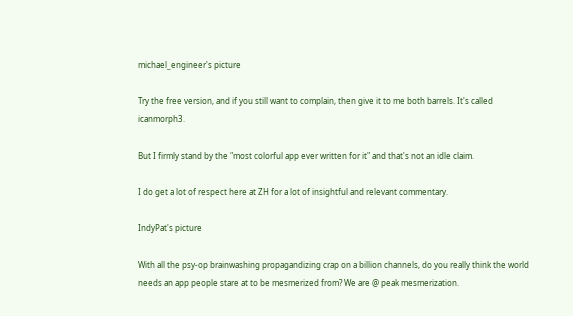michael_engineer's picture

Try the free version, and if you still want to complain, then give it to me both barrels. It's called icanmorph3.

But I firmly stand by the "most colorful app ever written for it" and that's not an idle claim.

I do get a lot of respect here at ZH for a lot of insightful and relevant commentary.

IndyPat's picture

With all the psy-op brainwashing propagandizing crap on a billion channels, do you really think the world needs an app people stare at to be mesmerized from? We are @ peak mesmerization.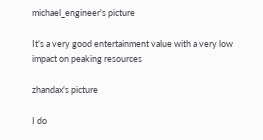michael_engineer's picture

It's a very good entertainment value with a very low impact on peaking resources

zhandax's picture

I do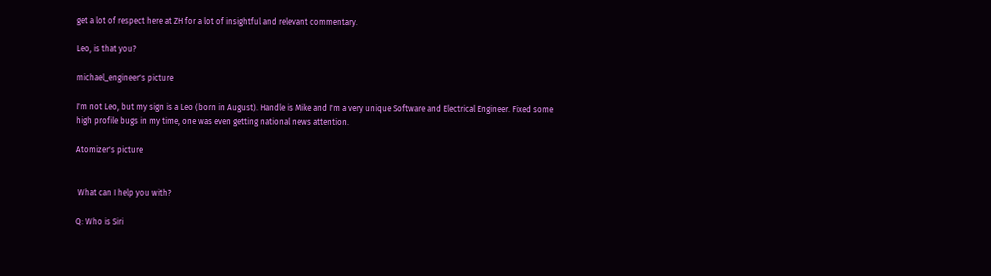get a lot of respect here at ZH for a lot of insightful and relevant commentary.

Leo, is that you?

michael_engineer's picture

I'm not Leo, but my sign is a Leo (born in August). Handle is Mike and I'm a very unique Software and Electrical Engineer. Fixed some high profile bugs in my time, one was even getting national news attention.

Atomizer's picture


 What can I help you with?

Q: Who is Siri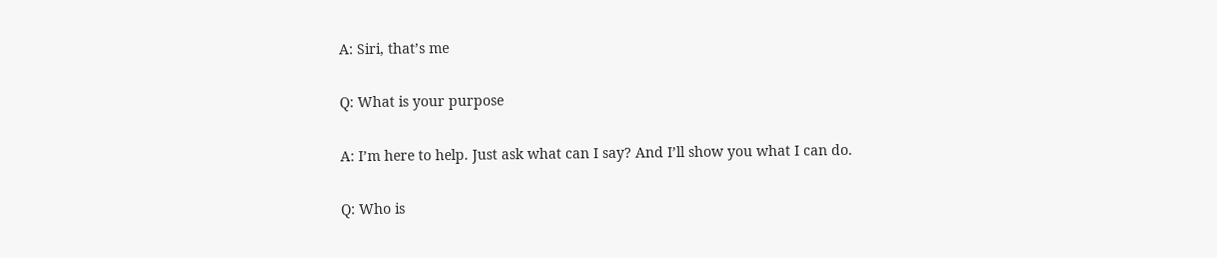A: Siri, that’s me

Q: What is your purpose

A: I’m here to help. Just ask what can I say? And I’ll show you what I can do.

Q: Who is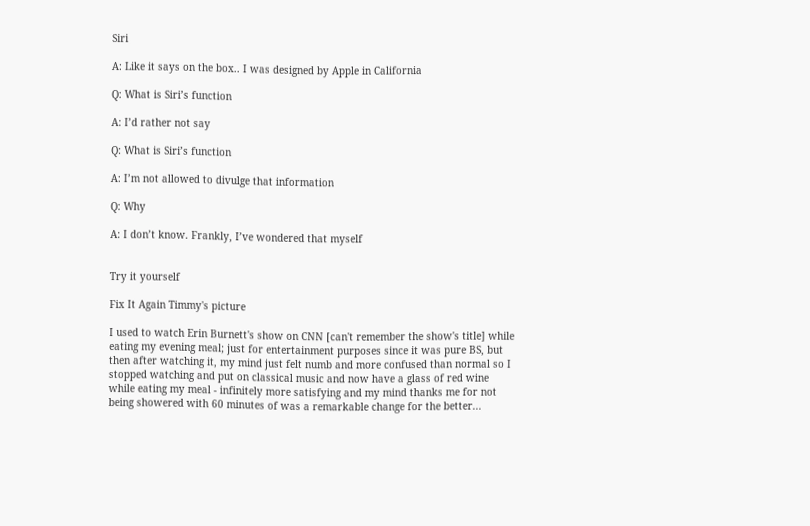Siri

A: Like it says on the box.. I was designed by Apple in California

Q: What is Siri’s function

A: I’d rather not say

Q: What is Siri’s function

A: I’m not allowed to divulge that information

Q: Why

A: I don’t know. Frankly, I’ve wondered that myself


Try it yourself

Fix It Again Timmy's picture

I used to watch Erin Burnett's show on CNN [can't remember the show's title] while eating my evening meal; just for entertainment purposes since it was pure BS, but then after watching it, my mind just felt numb and more confused than normal so I stopped watching and put on classical music and now have a glass of red wine while eating my meal - infinitely more satisfying and my mind thanks me for not being showered with 60 minutes of was a remarkable change for the better...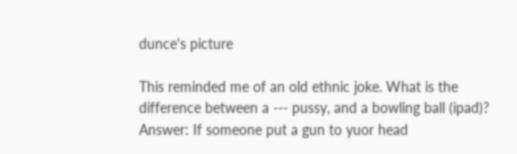dunce's picture

This reminded me of an old ethnic joke. What is the difference between a --- pussy, and a bowling ball (ipad)? Answer: If someone put a gun to yuor head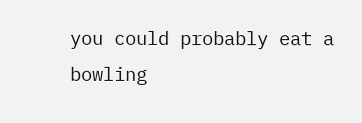you could probably eat a bowling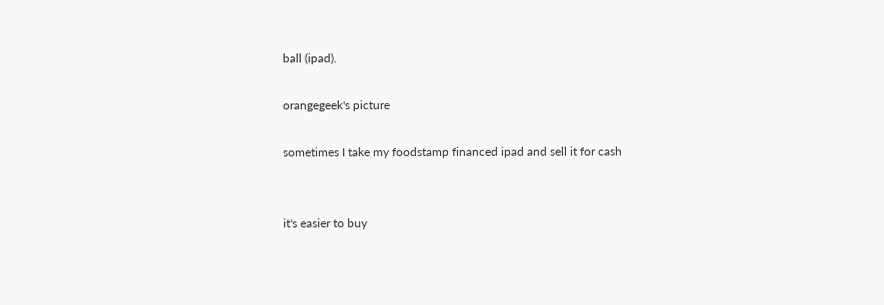ball (ipad).

orangegeek's picture

sometimes I take my foodstamp financed ipad and sell it for cash


it's easier to buy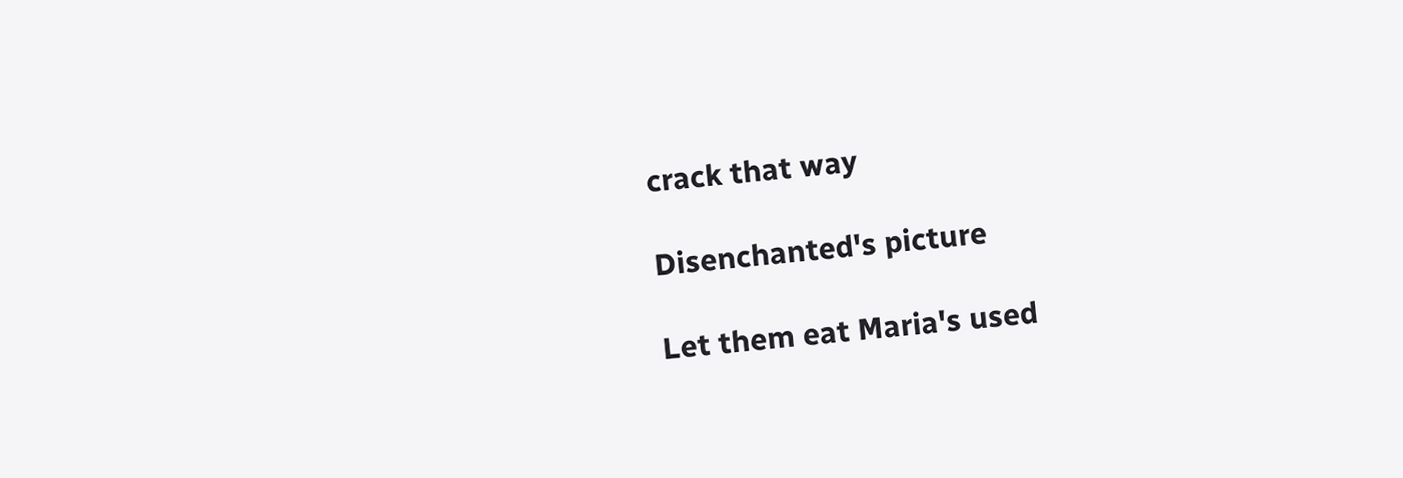crack that way

Disenchanted's picture

Let them eat Maria's used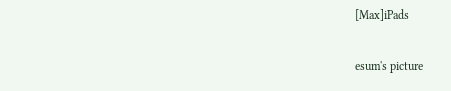[Max]iPads

esum's picture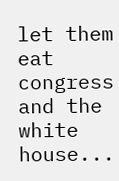let them eat congress and the white house...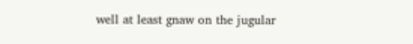well at least gnaw on the jugular